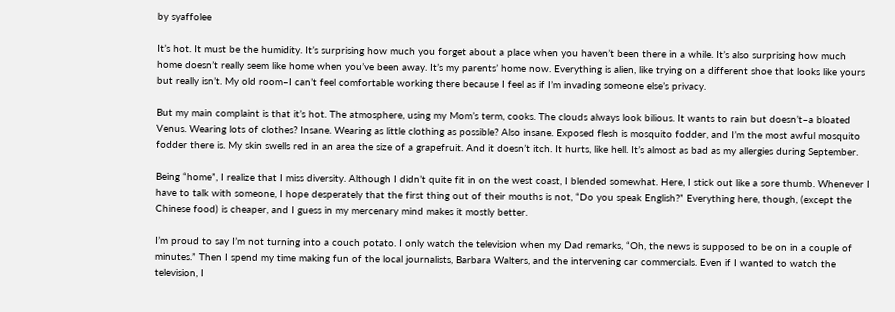by syaffolee

It’s hot. It must be the humidity. It’s surprising how much you forget about a place when you haven’t been there in a while. It’s also surprising how much home doesn’t really seem like home when you’ve been away. It’s my parents’ home now. Everything is alien, like trying on a different shoe that looks like yours but really isn’t. My old room–I can’t feel comfortable working there because I feel as if I’m invading someone else’s privacy.

But my main complaint is that it’s hot. The atmosphere, using my Mom’s term, cooks. The clouds always look bilious. It wants to rain but doesn’t–a bloated Venus. Wearing lots of clothes? Insane. Wearing as little clothing as possible? Also insane. Exposed flesh is mosquito fodder, and I’m the most awful mosquito fodder there is. My skin swells red in an area the size of a grapefruit. And it doesn’t itch. It hurts, like hell. It’s almost as bad as my allergies during September.

Being “home”, I realize that I miss diversity. Although I didn’t quite fit in on the west coast, I blended somewhat. Here, I stick out like a sore thumb. Whenever I have to talk with someone, I hope desperately that the first thing out of their mouths is not, “Do you speak English?” Everything here, though, (except the Chinese food) is cheaper, and I guess in my mercenary mind makes it mostly better.

I’m proud to say I’m not turning into a couch potato. I only watch the television when my Dad remarks, “Oh, the news is supposed to be on in a couple of minutes.” Then I spend my time making fun of the local journalists, Barbara Walters, and the intervening car commercials. Even if I wanted to watch the television, I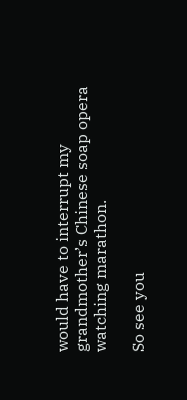would have to interrupt my grandmother’s Chinese soap opera watching marathon.

So see you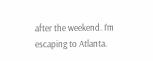after the weekend. I’m escaping to Atlanta.